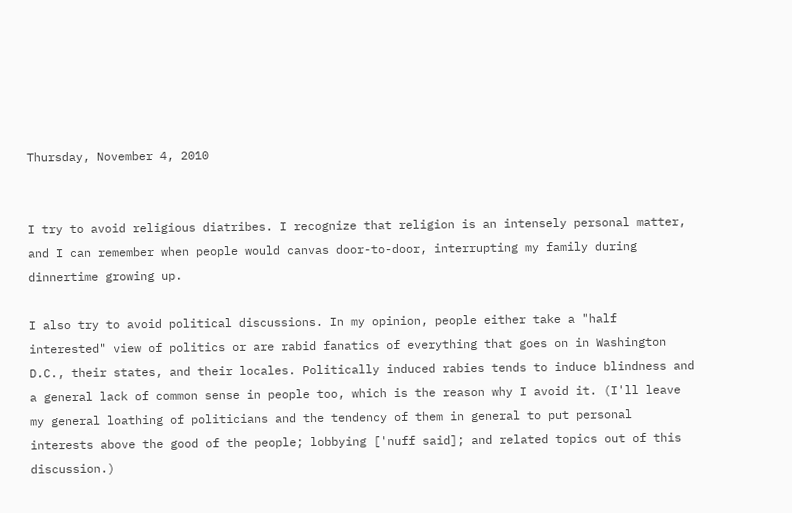Thursday, November 4, 2010


I try to avoid religious diatribes. I recognize that religion is an intensely personal matter, and I can remember when people would canvas door-to-door, interrupting my family during dinnertime growing up.

I also try to avoid political discussions. In my opinion, people either take a "half interested" view of politics or are rabid fanatics of everything that goes on in Washington D.C., their states, and their locales. Politically induced rabies tends to induce blindness and a general lack of common sense in people too, which is the reason why I avoid it. (I'll leave my general loathing of politicians and the tendency of them in general to put personal interests above the good of the people; lobbying ['nuff said]; and related topics out of this discussion.)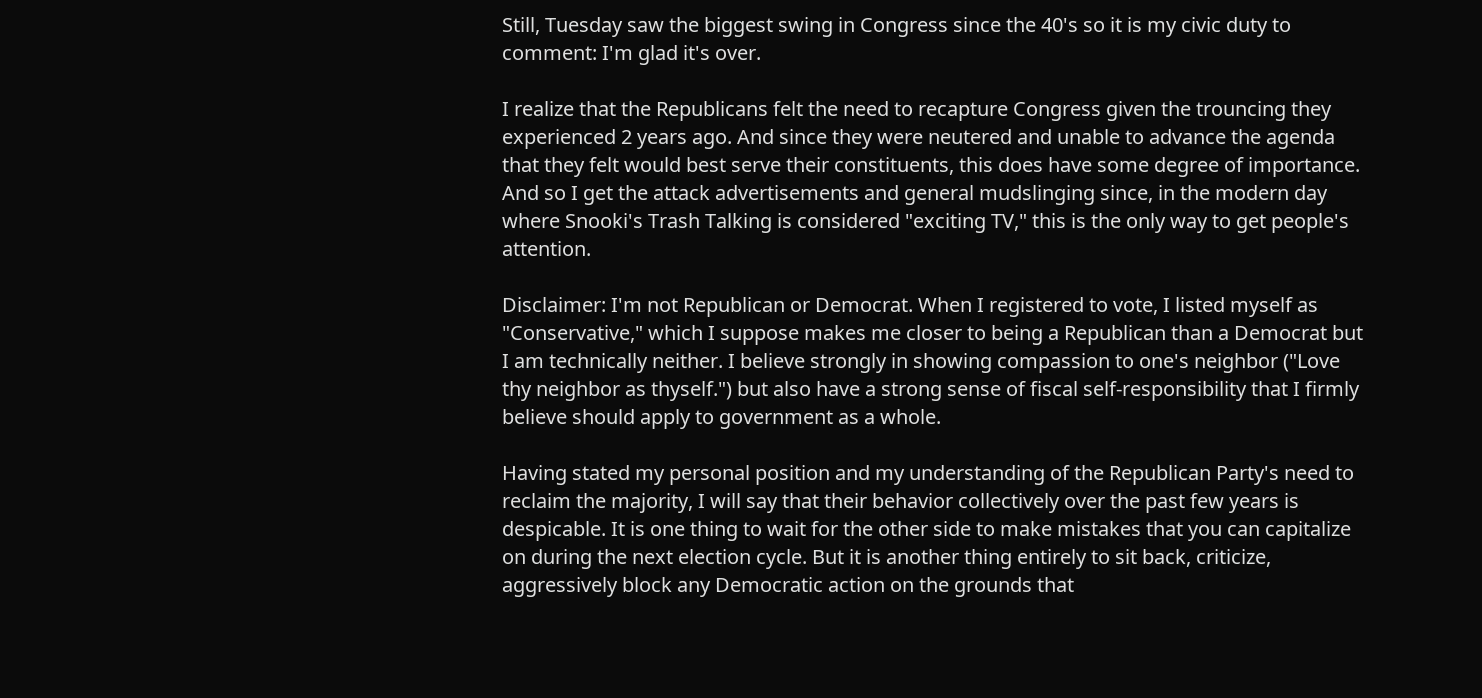Still, Tuesday saw the biggest swing in Congress since the 40's so it is my civic duty to comment: I'm glad it's over.

I realize that the Republicans felt the need to recapture Congress given the trouncing they experienced 2 years ago. And since they were neutered and unable to advance the agenda that they felt would best serve their constituents, this does have some degree of importance. And so I get the attack advertisements and general mudslinging since, in the modern day where Snooki's Trash Talking is considered "exciting TV," this is the only way to get people's attention.

Disclaimer: I'm not Republican or Democrat. When I registered to vote, I listed myself as "Conservative," which I suppose makes me closer to being a Republican than a Democrat but I am technically neither. I believe strongly in showing compassion to one's neighbor ("Love thy neighbor as thyself.") but also have a strong sense of fiscal self-responsibility that I firmly believe should apply to government as a whole.

Having stated my personal position and my understanding of the Republican Party's need to reclaim the majority, I will say that their behavior collectively over the past few years is despicable. It is one thing to wait for the other side to make mistakes that you can capitalize on during the next election cycle. But it is another thing entirely to sit back, criticize, aggressively block any Democratic action on the grounds that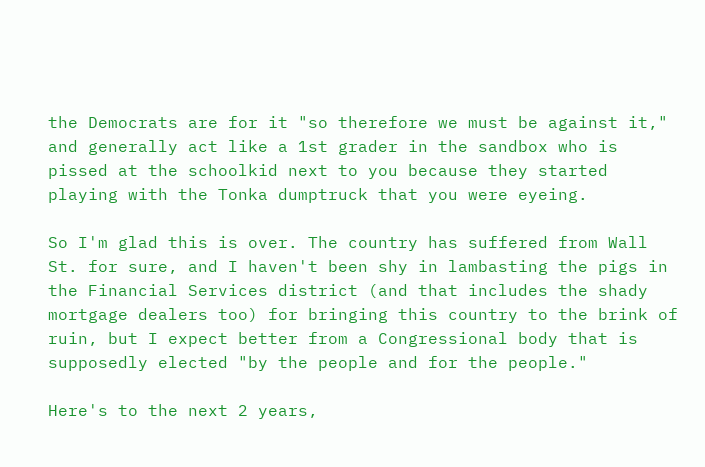the Democrats are for it "so therefore we must be against it," and generally act like a 1st grader in the sandbox who is pissed at the schoolkid next to you because they started playing with the Tonka dumptruck that you were eyeing.

So I'm glad this is over. The country has suffered from Wall St. for sure, and I haven't been shy in lambasting the pigs in the Financial Services district (and that includes the shady mortgage dealers too) for bringing this country to the brink of ruin, but I expect better from a Congressional body that is supposedly elected "by the people and for the people."

Here's to the next 2 years,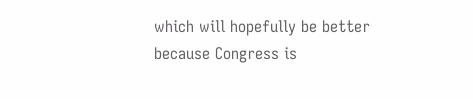which will hopefully be better because Congress is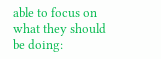able to focus on what they should be doing: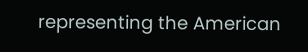representing the American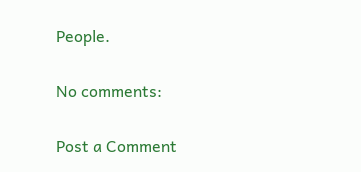People.

No comments:

Post a Comment